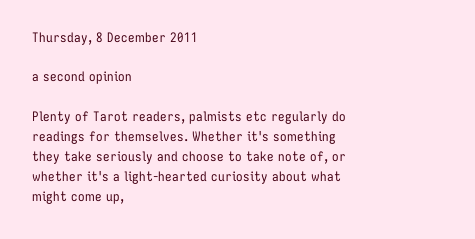Thursday, 8 December 2011

a second opinion

Plenty of Tarot readers, palmists etc regularly do readings for themselves. Whether it's something they take seriously and choose to take note of, or whether it's a light-hearted curiosity about what might come up,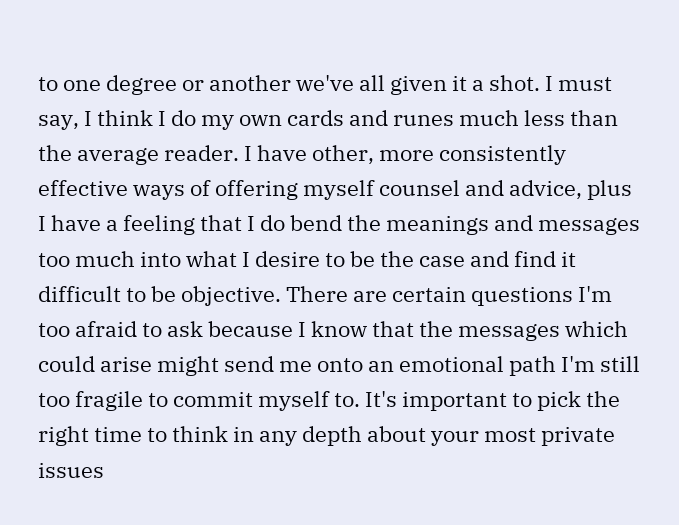to one degree or another we've all given it a shot. I must say, I think I do my own cards and runes much less than the average reader. I have other, more consistently effective ways of offering myself counsel and advice, plus I have a feeling that I do bend the meanings and messages too much into what I desire to be the case and find it difficult to be objective. There are certain questions I'm too afraid to ask because I know that the messages which could arise might send me onto an emotional path I'm still too fragile to commit myself to. It's important to pick the right time to think in any depth about your most private issues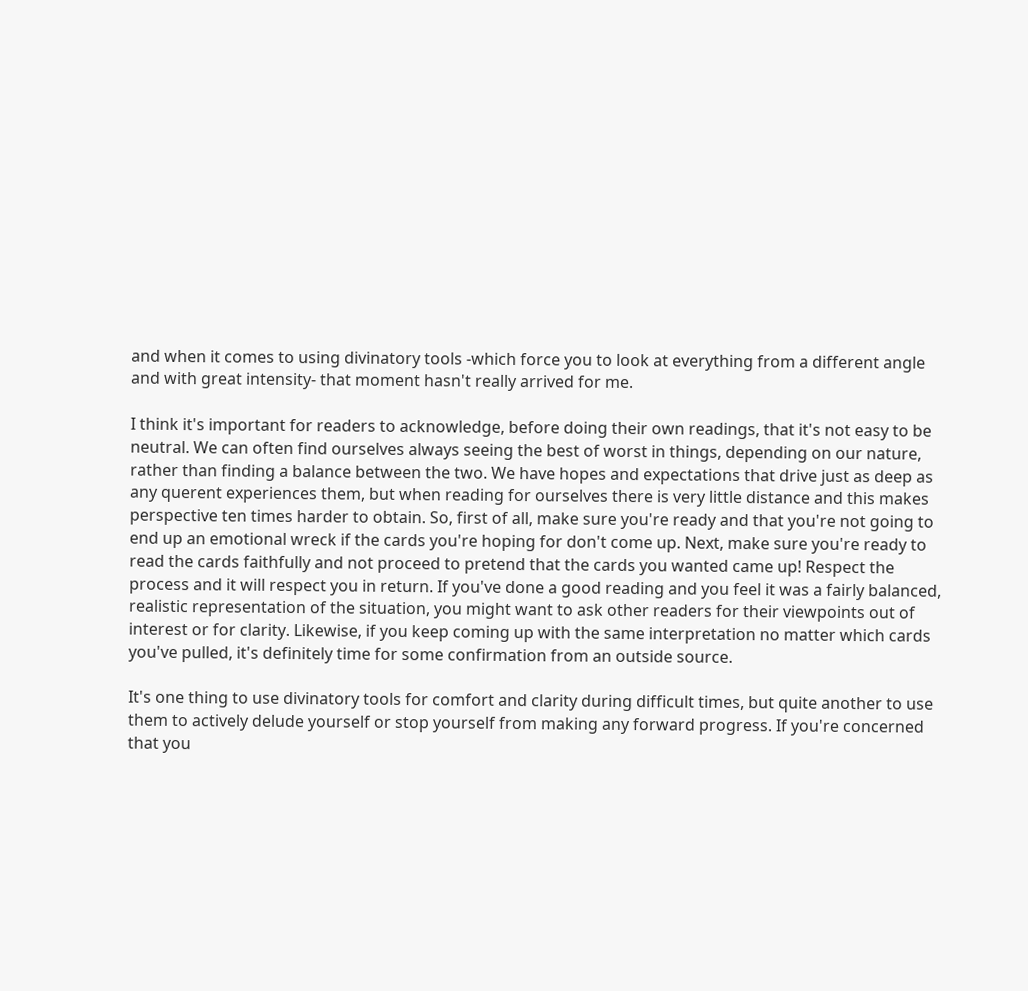and when it comes to using divinatory tools -which force you to look at everything from a different angle and with great intensity- that moment hasn't really arrived for me.

I think it's important for readers to acknowledge, before doing their own readings, that it's not easy to be neutral. We can often find ourselves always seeing the best of worst in things, depending on our nature, rather than finding a balance between the two. We have hopes and expectations that drive just as deep as any querent experiences them, but when reading for ourselves there is very little distance and this makes perspective ten times harder to obtain. So, first of all, make sure you're ready and that you're not going to end up an emotional wreck if the cards you're hoping for don't come up. Next, make sure you're ready to read the cards faithfully and not proceed to pretend that the cards you wanted came up! Respect the process and it will respect you in return. If you've done a good reading and you feel it was a fairly balanced, realistic representation of the situation, you might want to ask other readers for their viewpoints out of interest or for clarity. Likewise, if you keep coming up with the same interpretation no matter which cards you've pulled, it's definitely time for some confirmation from an outside source.

It's one thing to use divinatory tools for comfort and clarity during difficult times, but quite another to use them to actively delude yourself or stop yourself from making any forward progress. If you're concerned that you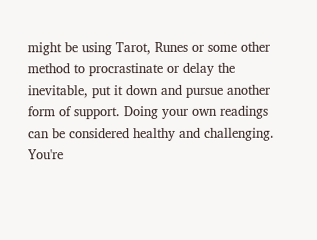might be using Tarot, Runes or some other method to procrastinate or delay the inevitable, put it down and pursue another form of support. Doing your own readings can be considered healthy and challenging. You're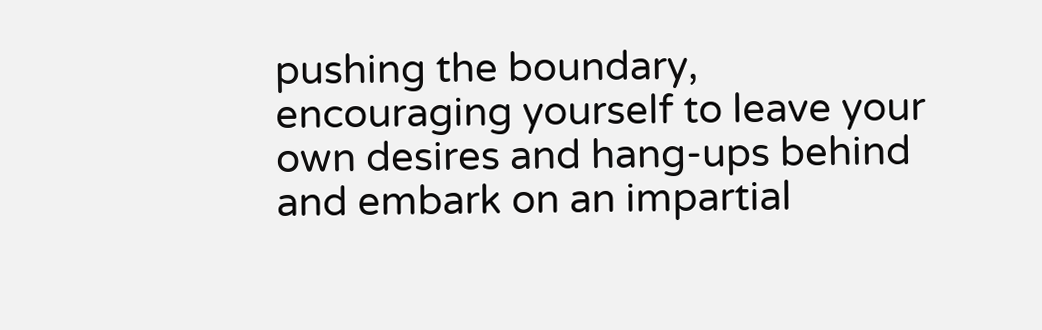pushing the boundary, encouraging yourself to leave your own desires and hang-ups behind and embark on an impartial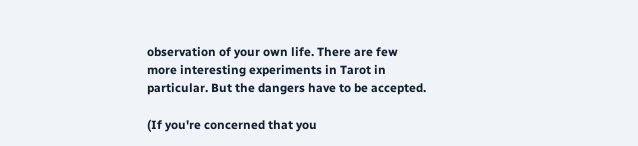observation of your own life. There are few more interesting experiments in Tarot in particular. But the dangers have to be accepted.

(If you're concerned that you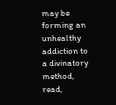may be forming an unhealthy addiction to a divinatory method, read,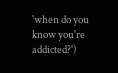'when do you know you're addicted?')